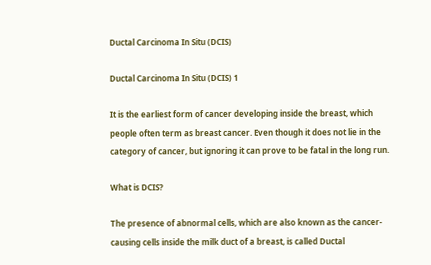Ductal Carcinoma In Situ (DCIS)

Ductal Carcinoma In Situ (DCIS) 1

It is the earliest form of cancer developing inside the breast, which people often term as breast cancer. Even though it does not lie in the category of cancer, but ignoring it can prove to be fatal in the long run.

What is DCIS?

The presence of abnormal cells, which are also known as the cancer-causing cells inside the milk duct of a breast, is called Ductal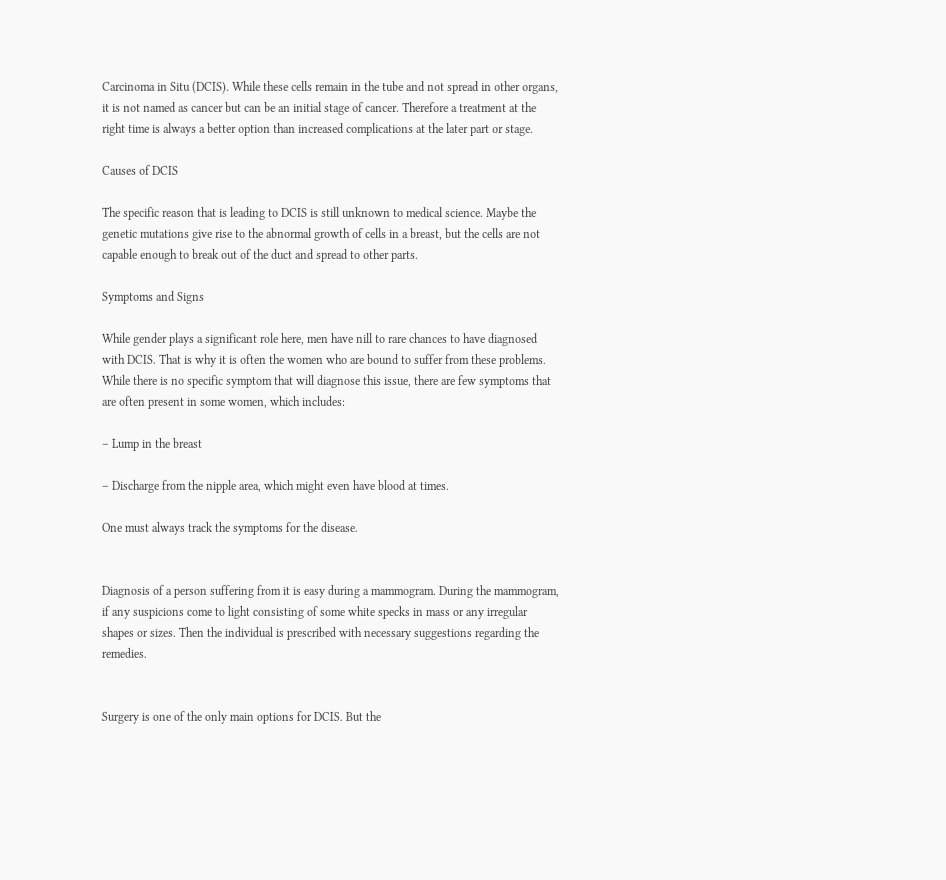Carcinoma in Situ (DCIS). While these cells remain in the tube and not spread in other organs, it is not named as cancer but can be an initial stage of cancer. Therefore a treatment at the right time is always a better option than increased complications at the later part or stage.

Causes of DCIS

The specific reason that is leading to DCIS is still unknown to medical science. Maybe the genetic mutations give rise to the abnormal growth of cells in a breast, but the cells are not capable enough to break out of the duct and spread to other parts.

Symptoms and Signs

While gender plays a significant role here, men have nill to rare chances to have diagnosed with DCIS. That is why it is often the women who are bound to suffer from these problems. While there is no specific symptom that will diagnose this issue, there are few symptoms that are often present in some women, which includes:

– Lump in the breast

– Discharge from the nipple area, which might even have blood at times.

One must always track the symptoms for the disease.


Diagnosis of a person suffering from it is easy during a mammogram. During the mammogram, if any suspicions come to light consisting of some white specks in mass or any irregular shapes or sizes. Then the individual is prescribed with necessary suggestions regarding the remedies.


Surgery is one of the only main options for DCIS. But the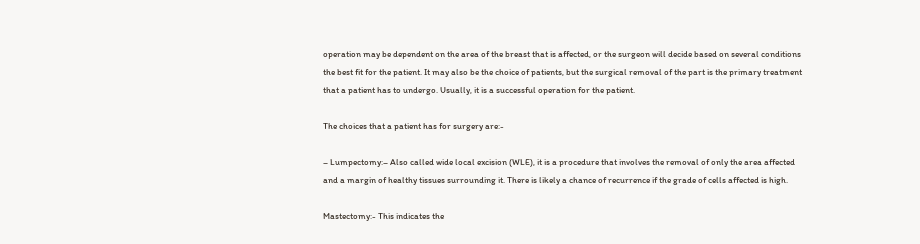operation may be dependent on the area of the breast that is affected, or the surgeon will decide based on several conditions the best fit for the patient. It may also be the choice of patients, but the surgical removal of the part is the primary treatment that a patient has to undergo. Usually, it is a successful operation for the patient.

The choices that a patient has for surgery are:-

– Lumpectomy:– Also called wide local excision (WLE), it is a procedure that involves the removal of only the area affected and a margin of healthy tissues surrounding it. There is likely a chance of recurrence if the grade of cells affected is high.

Mastectomy:- This indicates the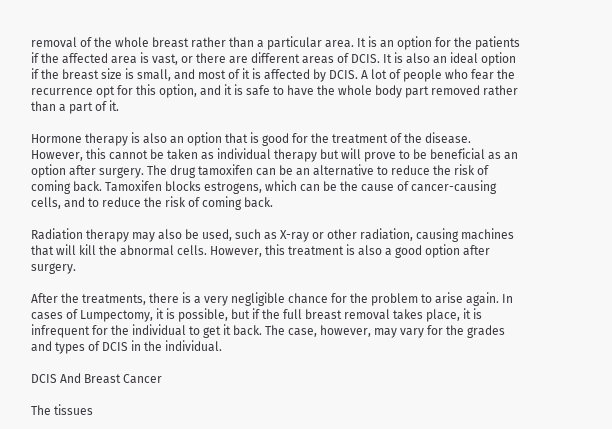removal of the whole breast rather than a particular area. It is an option for the patients if the affected area is vast, or there are different areas of DCIS. It is also an ideal option if the breast size is small, and most of it is affected by DCIS. A lot of people who fear the recurrence opt for this option, and it is safe to have the whole body part removed rather than a part of it.

Hormone therapy is also an option that is good for the treatment of the disease. However, this cannot be taken as individual therapy but will prove to be beneficial as an option after surgery. The drug tamoxifen can be an alternative to reduce the risk of coming back. Tamoxifen blocks estrogens, which can be the cause of cancer-causing cells, and to reduce the risk of coming back.

Radiation therapy may also be used, such as X-ray or other radiation, causing machines that will kill the abnormal cells. However, this treatment is also a good option after surgery.

After the treatments, there is a very negligible chance for the problem to arise again. In cases of Lumpectomy, it is possible, but if the full breast removal takes place, it is infrequent for the individual to get it back. The case, however, may vary for the grades and types of DCIS in the individual.

DCIS And Breast Cancer

The tissues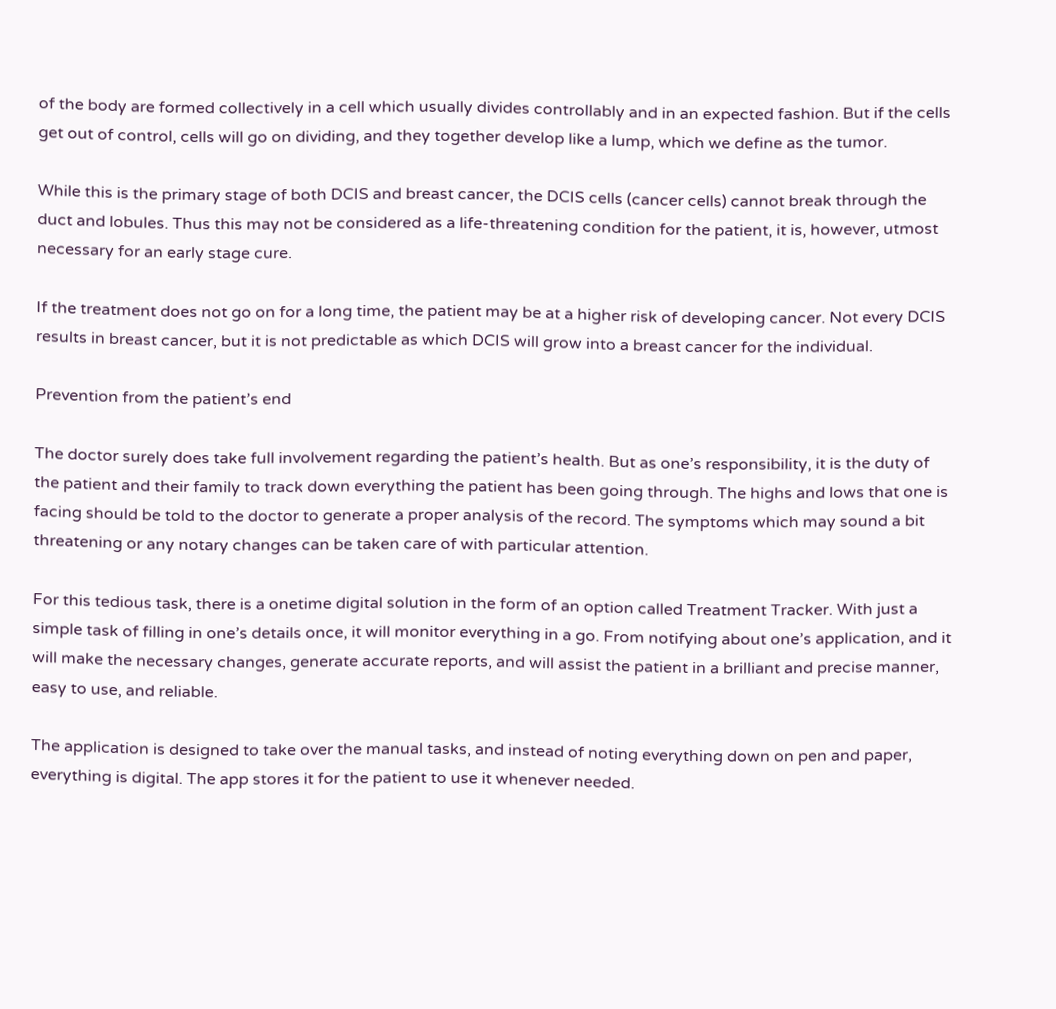of the body are formed collectively in a cell which usually divides controllably and in an expected fashion. But if the cells get out of control, cells will go on dividing, and they together develop like a lump, which we define as the tumor.

While this is the primary stage of both DCIS and breast cancer, the DCIS cells (cancer cells) cannot break through the duct and lobules. Thus this may not be considered as a life-threatening condition for the patient, it is, however, utmost necessary for an early stage cure.

If the treatment does not go on for a long time, the patient may be at a higher risk of developing cancer. Not every DCIS results in breast cancer, but it is not predictable as which DCIS will grow into a breast cancer for the individual.

Prevention from the patient’s end

The doctor surely does take full involvement regarding the patient’s health. But as one’s responsibility, it is the duty of the patient and their family to track down everything the patient has been going through. The highs and lows that one is facing should be told to the doctor to generate a proper analysis of the record. The symptoms which may sound a bit threatening or any notary changes can be taken care of with particular attention.

For this tedious task, there is a onetime digital solution in the form of an option called Treatment Tracker. With just a simple task of filling in one’s details once, it will monitor everything in a go. From notifying about one’s application, and it will make the necessary changes, generate accurate reports, and will assist the patient in a brilliant and precise manner, easy to use, and reliable.

The application is designed to take over the manual tasks, and instead of noting everything down on pen and paper, everything is digital. The app stores it for the patient to use it whenever needed.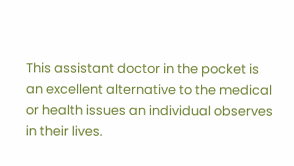This assistant doctor in the pocket is an excellent alternative to the medical or health issues an individual observes in their lives.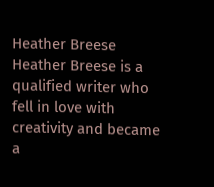Heather Breese
Heather Breese is a qualified writer who fell in love with creativity and became a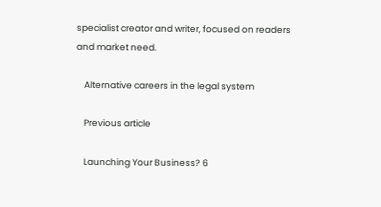specialist creator and writer, focused on readers and market need.

    Alternative careers in the legal system

    Previous article

    Launching Your Business? 6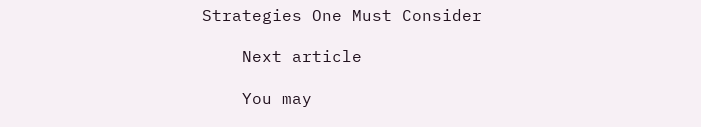Strategies One Must Consider

    Next article

    You may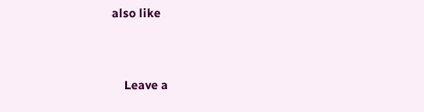also like


    Leave a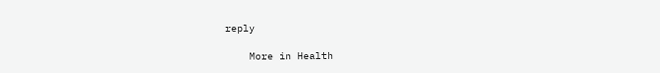reply

    More in Health